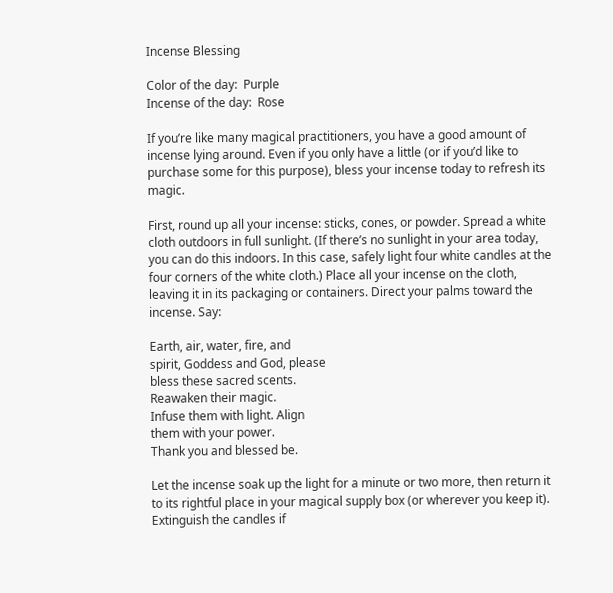Incense Blessing

Color of the day:  Purple
Incense of the day:  Rose

If you’re like many magical practitioners, you have a good amount of incense lying around. Even if you only have a little (or if you’d like to purchase some for this purpose), bless your incense today to refresh its magic.

First, round up all your incense: sticks, cones, or powder. Spread a white cloth outdoors in full sunlight. (If there’s no sunlight in your area today, you can do this indoors. In this case, safely light four white candles at the four corners of the white cloth.) Place all your incense on the cloth, leaving it in its packaging or containers. Direct your palms toward the incense. Say:

Earth, air, water, fire, and
spirit, Goddess and God, please
bless these sacred scents.
Reawaken their magic.
Infuse them with light. Align
them with your power.
Thank you and blessed be.

Let the incense soak up the light for a minute or two more, then return it to its rightful place in your magical supply box (or wherever you keep it). Extinguish the candles if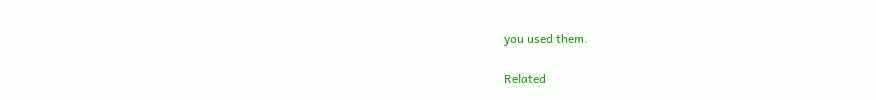you used them.

Related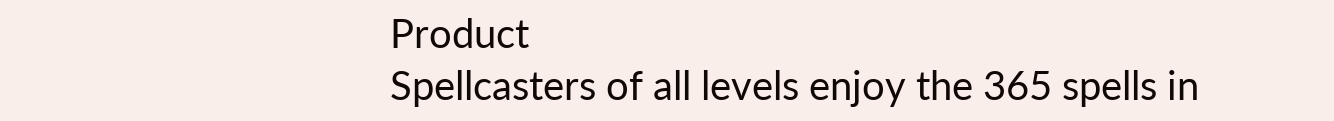Product
Spellcasters of all levels enjoy the 365 spells in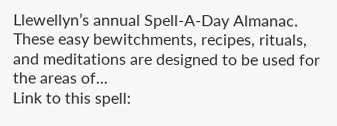Llewellyn’s annual Spell-A-Day Almanac. These easy bewitchments, recipes, rituals, and meditations are designed to be used for the areas of...
Link to this spell: